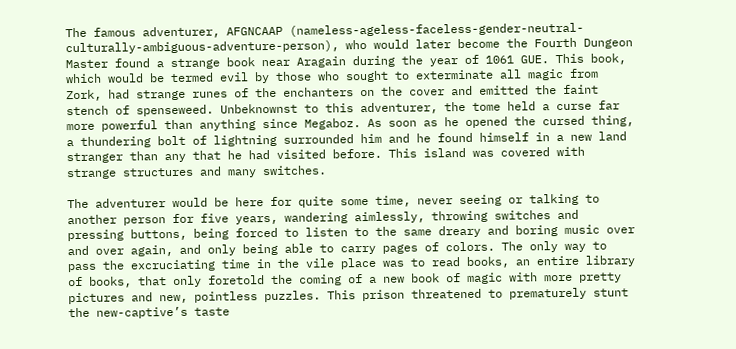The famous adventurer, AFGNCAAP (nameless-ageless-faceless-gender-neutral-culturally-ambiguous-adventure-person), who would later become the Fourth Dungeon Master found a strange book near Aragain during the year of 1061 GUE. This book, which would be termed evil by those who sought to exterminate all magic from Zork, had strange runes of the enchanters on the cover and emitted the faint stench of spenseweed. Unbeknownst to this adventurer, the tome held a curse far more powerful than anything since Megaboz. As soon as he opened the cursed thing, a thundering bolt of lightning surrounded him and he found himself in a new land stranger than any that he had visited before. This island was covered with strange structures and many switches.

The adventurer would be here for quite some time, never seeing or talking to another person for five years, wandering aimlessly, throwing switches and pressing buttons, being forced to listen to the same dreary and boring music over and over again, and only being able to carry pages of colors. The only way to pass the excruciating time in the vile place was to read books, an entire library of books, that only foretold the coming of a new book of magic with more pretty pictures and new, pointless puzzles. This prison threatened to prematurely stunt the new-captive’s taste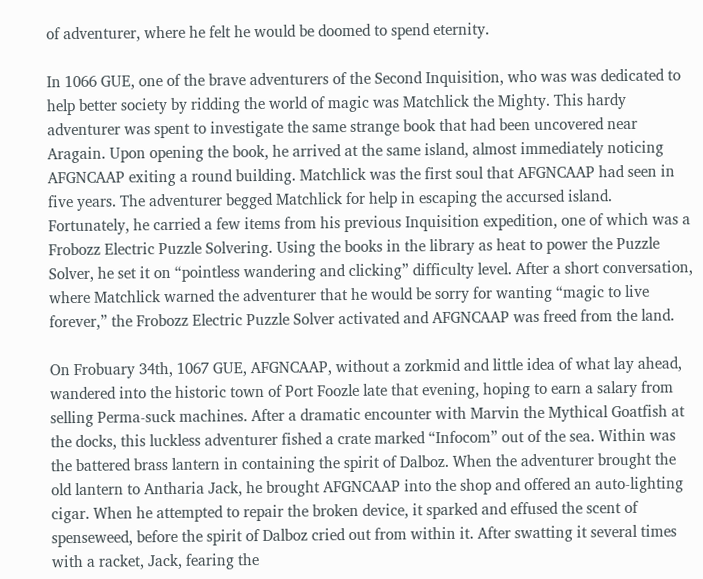of adventurer, where he felt he would be doomed to spend eternity.

In 1066 GUE, one of the brave adventurers of the Second Inquisition, who was was dedicated to help better society by ridding the world of magic was Matchlick the Mighty. This hardy adventurer was spent to investigate the same strange book that had been uncovered near Aragain. Upon opening the book, he arrived at the same island, almost immediately noticing AFGNCAAP exiting a round building. Matchlick was the first soul that AFGNCAAP had seen in five years. The adventurer begged Matchlick for help in escaping the accursed island. Fortunately, he carried a few items from his previous Inquisition expedition, one of which was a Frobozz Electric Puzzle Solvering. Using the books in the library as heat to power the Puzzle Solver, he set it on “pointless wandering and clicking” difficulty level. After a short conversation, where Matchlick warned the adventurer that he would be sorry for wanting “magic to live forever,” the Frobozz Electric Puzzle Solver activated and AFGNCAAP was freed from the land.

On Frobuary 34th, 1067 GUE, AFGNCAAP, without a zorkmid and little idea of what lay ahead, wandered into the historic town of Port Foozle late that evening, hoping to earn a salary from selling Perma-suck machines. After a dramatic encounter with Marvin the Mythical Goatfish at the docks, this luckless adventurer fished a crate marked “Infocom” out of the sea. Within was the battered brass lantern in containing the spirit of Dalboz. When the adventurer brought the old lantern to Antharia Jack, he brought AFGNCAAP into the shop and offered an auto-lighting cigar. When he attempted to repair the broken device, it sparked and effused the scent of spenseweed, before the spirit of Dalboz cried out from within it. After swatting it several times with a racket, Jack, fearing the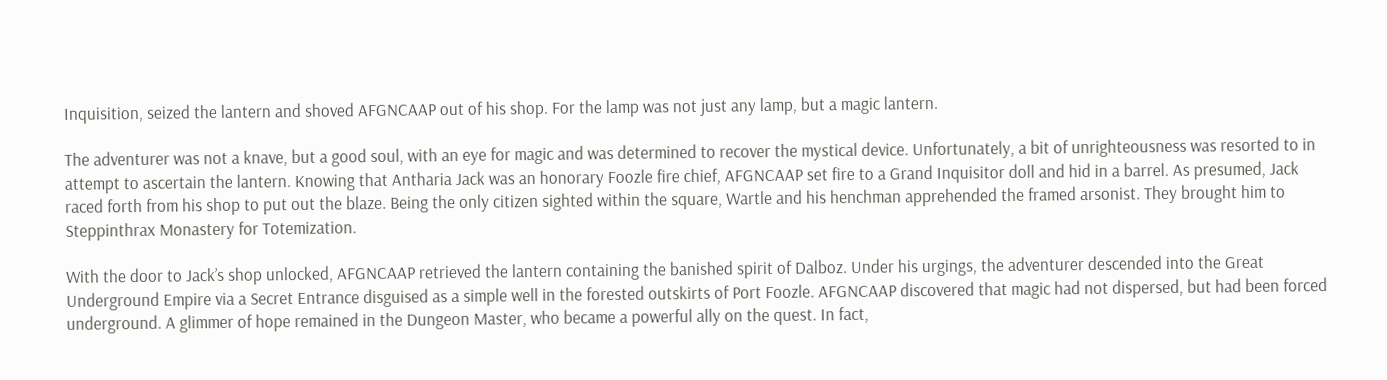Inquisition, seized the lantern and shoved AFGNCAAP out of his shop. For the lamp was not just any lamp, but a magic lantern.

The adventurer was not a knave, but a good soul, with an eye for magic and was determined to recover the mystical device. Unfortunately, a bit of unrighteousness was resorted to in attempt to ascertain the lantern. Knowing that Antharia Jack was an honorary Foozle fire chief, AFGNCAAP set fire to a Grand Inquisitor doll and hid in a barrel. As presumed, Jack raced forth from his shop to put out the blaze. Being the only citizen sighted within the square, Wartle and his henchman apprehended the framed arsonist. They brought him to Steppinthrax Monastery for Totemization.

With the door to Jack’s shop unlocked, AFGNCAAP retrieved the lantern containing the banished spirit of Dalboz. Under his urgings, the adventurer descended into the Great Underground Empire via a Secret Entrance disguised as a simple well in the forested outskirts of Port Foozle. AFGNCAAP discovered that magic had not dispersed, but had been forced underground. A glimmer of hope remained in the Dungeon Master, who became a powerful ally on the quest. In fact,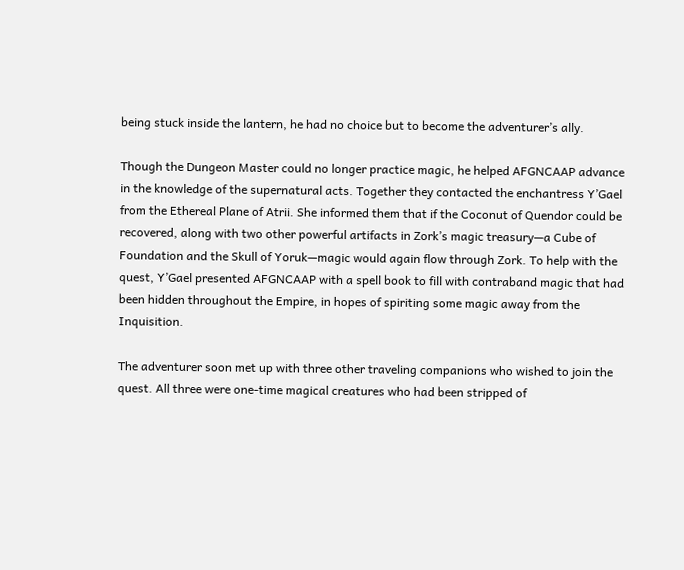being stuck inside the lantern, he had no choice but to become the adventurer’s ally.

Though the Dungeon Master could no longer practice magic, he helped AFGNCAAP advance in the knowledge of the supernatural acts. Together they contacted the enchantress Y’Gael from the Ethereal Plane of Atrii. She informed them that if the Coconut of Quendor could be recovered, along with two other powerful artifacts in Zork’s magic treasury—a Cube of Foundation and the Skull of Yoruk—magic would again flow through Zork. To help with the quest, Y’Gael presented AFGNCAAP with a spell book to fill with contraband magic that had been hidden throughout the Empire, in hopes of spiriting some magic away from the Inquisition.

The adventurer soon met up with three other traveling companions who wished to join the quest. All three were one-time magical creatures who had been stripped of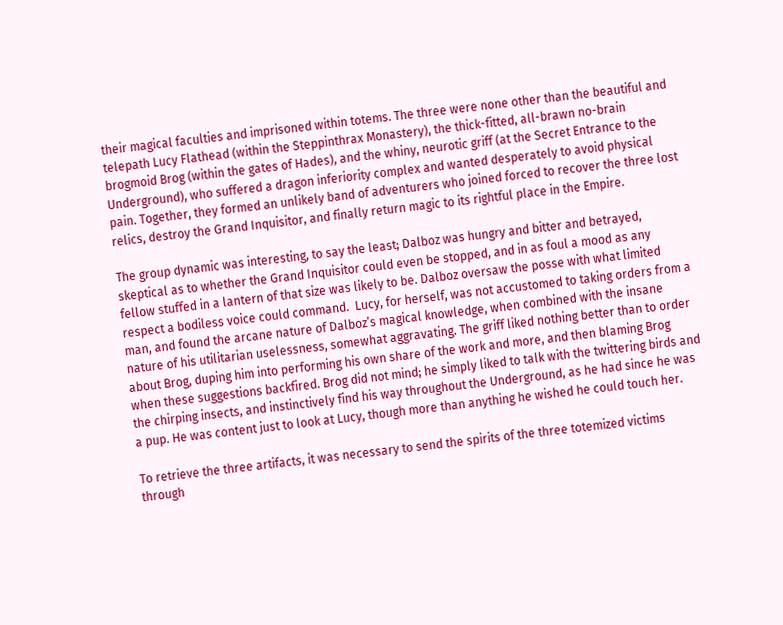their magical faculties and imprisoned within totems. The three were none other than the beautiful and telepath Lucy Flathead (within the Steppinthrax Monastery), the thick-fitted, all-brawn no-brain brogmoid Brog (within the gates of Hades), and the whiny, neurotic griff (at the Secret Entrance to the Underground), who suffered a dragon inferiority complex and wanted desperately to avoid physical pain. Together, they formed an unlikely band of adventurers who joined forced to recover the three lost relics, destroy the Grand Inquisitor, and finally return magic to its rightful place in the Empire.

The group dynamic was interesting, to say the least; Dalboz was hungry and bitter and betrayed, skeptical as to whether the Grand Inquisitor could even be stopped, and in as foul a mood as any fellow stuffed in a lantern of that size was likely to be. Dalboz oversaw the posse with what limited respect a bodiless voice could command.  Lucy, for herself, was not accustomed to taking orders from a man, and found the arcane nature of Dalboz’s magical knowledge, when combined with the insane nature of his utilitarian uselessness, somewhat aggravating. The griff liked nothing better than to order about Brog, duping him into performing his own share of the work and more, and then blaming Brog when these suggestions backfired. Brog did not mind; he simply liked to talk with the twittering birds and the chirping insects, and instinctively find his way throughout the Underground, as he had since he was a pup. He was content just to look at Lucy, though more than anything he wished he could touch her.

To retrieve the three artifacts, it was necessary to send the spirits of the three totemized victims through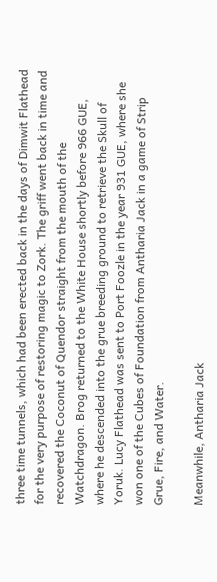three time tunnels, which had been erected back in the days of Dimwit Flathead for the very purpose of restoring magic to Zork. The griff went back in time and recovered the Coconut of Quendor straight from the mouth of the Watchdragon. Brog returned to the White House shortly before 966 GUE, where he descended into the grue breeding ground to retrieve the Skull of Yoruk. Lucy Flathead was sent to Port Foozle in the year 931 GUE, where she won one of the Cubes of Foundation from Antharia Jack in a game of Strip Grue, Fire, and Water.

Meanwhile, Antharia Jack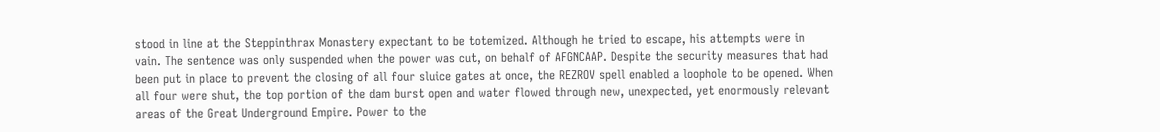stood in line at the Steppinthrax Monastery expectant to be totemized. Although he tried to escape, his attempts were in vain. The sentence was only suspended when the power was cut, on behalf of AFGNCAAP. Despite the security measures that had been put in place to prevent the closing of all four sluice gates at once, the REZROV spell enabled a loophole to be opened. When all four were shut, the top portion of the dam burst open and water flowed through new, unexpected, yet enormously relevant areas of the Great Underground Empire. Power to the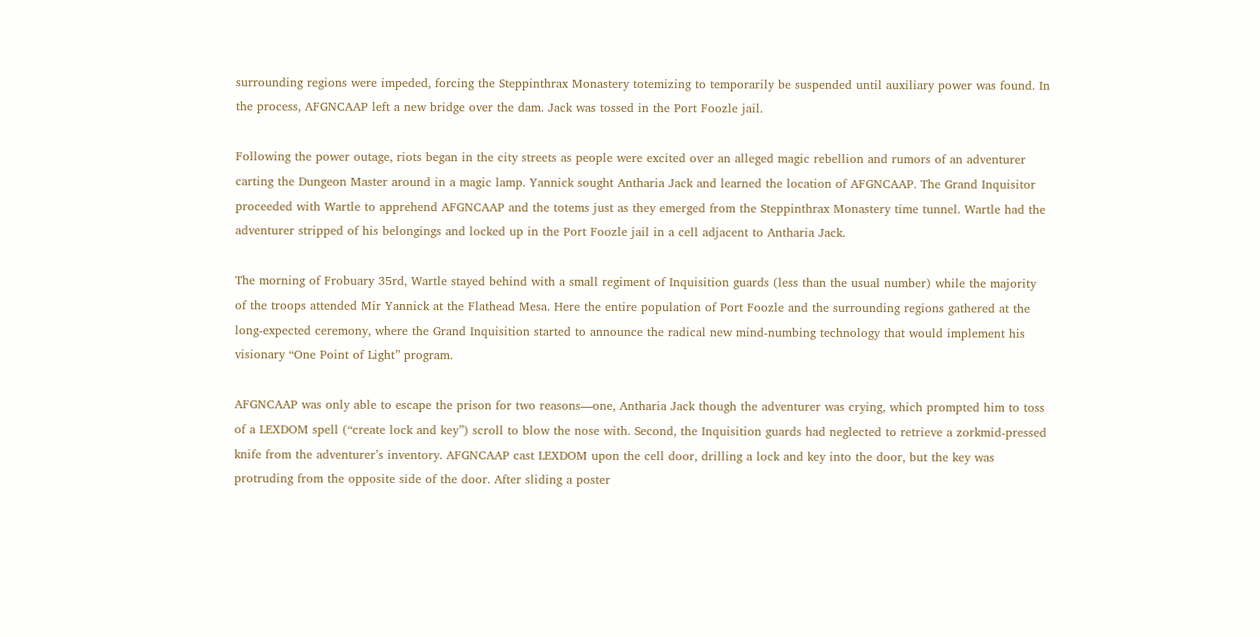surrounding regions were impeded, forcing the Steppinthrax Monastery totemizing to temporarily be suspended until auxiliary power was found. In the process, AFGNCAAP left a new bridge over the dam. Jack was tossed in the Port Foozle jail.

Following the power outage, riots began in the city streets as people were excited over an alleged magic rebellion and rumors of an adventurer carting the Dungeon Master around in a magic lamp. Yannick sought Antharia Jack and learned the location of AFGNCAAP. The Grand Inquisitor proceeded with Wartle to apprehend AFGNCAAP and the totems just as they emerged from the Steppinthrax Monastery time tunnel. Wartle had the adventurer stripped of his belongings and locked up in the Port Foozle jail in a cell adjacent to Antharia Jack.

The morning of Frobuary 35rd, Wartle stayed behind with a small regiment of Inquisition guards (less than the usual number) while the majority of the troops attended Mir Yannick at the Flathead Mesa. Here the entire population of Port Foozle and the surrounding regions gathered at the long-expected ceremony, where the Grand Inquisition started to announce the radical new mind-numbing technology that would implement his visionary “One Point of Light” program.

AFGNCAAP was only able to escape the prison for two reasons—one, Antharia Jack though the adventurer was crying, which prompted him to toss of a LEXDOM spell (“create lock and key”) scroll to blow the nose with. Second, the Inquisition guards had neglected to retrieve a zorkmid-pressed knife from the adventurer’s inventory. AFGNCAAP cast LEXDOM upon the cell door, drilling a lock and key into the door, but the key was protruding from the opposite side of the door. After sliding a poster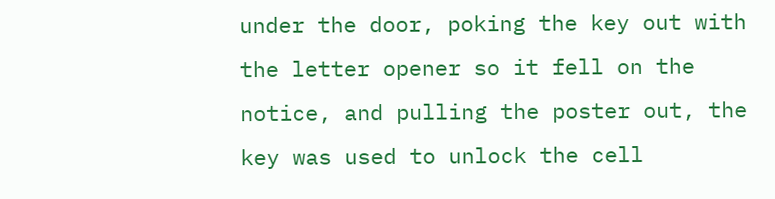under the door, poking the key out with the letter opener so it fell on the notice, and pulling the poster out, the key was used to unlock the cell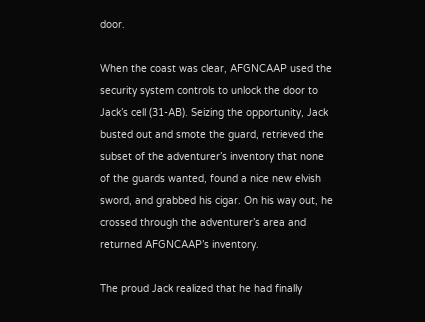door.

When the coast was clear, AFGNCAAP used the security system controls to unlock the door to Jack’s cell (31-AB). Seizing the opportunity, Jack busted out and smote the guard, retrieved the subset of the adventurer’s inventory that none of the guards wanted, found a nice new elvish sword, and grabbed his cigar. On his way out, he crossed through the adventurer’s area and returned AFGNCAAP’s inventory.

The proud Jack realized that he had finally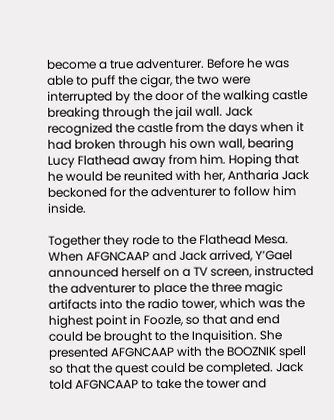become a true adventurer. Before he was able to puff the cigar, the two were interrupted by the door of the walking castle breaking through the jail wall. Jack recognized the castle from the days when it had broken through his own wall, bearing Lucy Flathead away from him. Hoping that he would be reunited with her, Antharia Jack beckoned for the adventurer to follow him inside.

Together they rode to the Flathead Mesa. When AFGNCAAP and Jack arrived, Y’Gael announced herself on a TV screen, instructed the adventurer to place the three magic artifacts into the radio tower, which was the highest point in Foozle, so that and end could be brought to the Inquisition. She presented AFGNCAAP with the BOOZNIK spell so that the quest could be completed. Jack told AFGNCAAP to take the tower and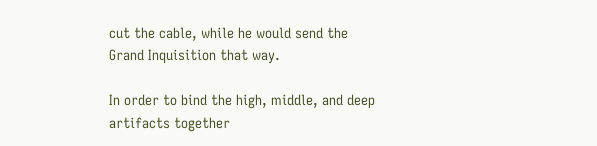cut the cable, while he would send the Grand Inquisition that way.

In order to bind the high, middle, and deep artifacts together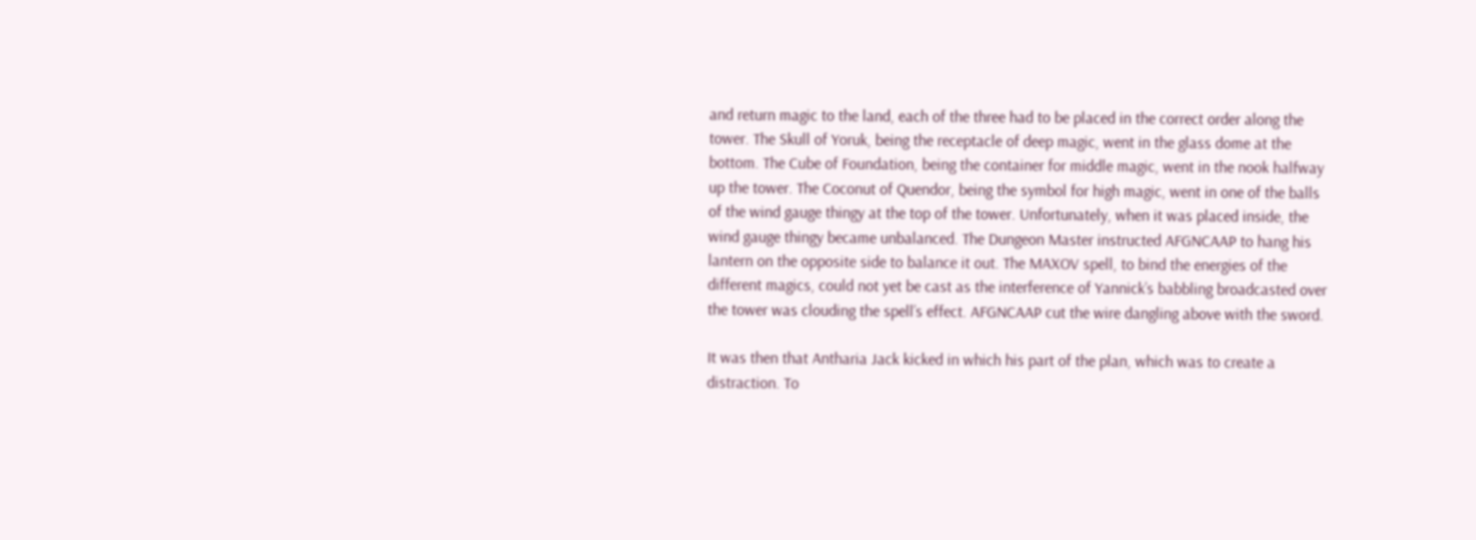and return magic to the land, each of the three had to be placed in the correct order along the tower. The Skull of Yoruk, being the receptacle of deep magic, went in the glass dome at the bottom. The Cube of Foundation, being the container for middle magic, went in the nook halfway up the tower. The Coconut of Quendor, being the symbol for high magic, went in one of the balls of the wind gauge thingy at the top of the tower. Unfortunately, when it was placed inside, the wind gauge thingy became unbalanced. The Dungeon Master instructed AFGNCAAP to hang his lantern on the opposite side to balance it out. The MAXOV spell, to bind the energies of the different magics, could not yet be cast as the interference of Yannick’s babbling broadcasted over the tower was clouding the spell’s effect. AFGNCAAP cut the wire dangling above with the sword.

It was then that Antharia Jack kicked in which his part of the plan, which was to create a distraction. To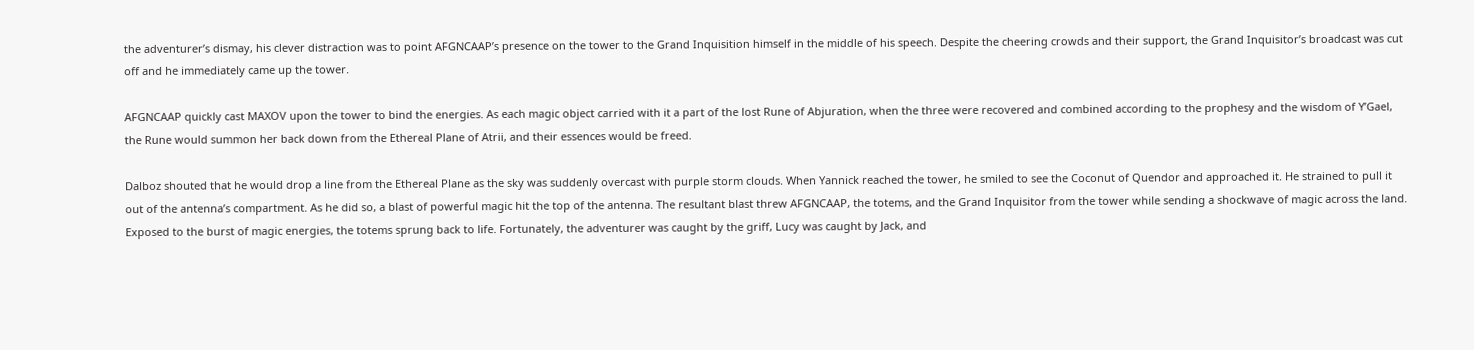the adventurer’s dismay, his clever distraction was to point AFGNCAAP’s presence on the tower to the Grand Inquisition himself in the middle of his speech. Despite the cheering crowds and their support, the Grand Inquisitor’s broadcast was cut off and he immediately came up the tower.

AFGNCAAP quickly cast MAXOV upon the tower to bind the energies. As each magic object carried with it a part of the lost Rune of Abjuration, when the three were recovered and combined according to the prophesy and the wisdom of Y’Gael, the Rune would summon her back down from the Ethereal Plane of Atrii, and their essences would be freed.

Dalboz shouted that he would drop a line from the Ethereal Plane as the sky was suddenly overcast with purple storm clouds. When Yannick reached the tower, he smiled to see the Coconut of Quendor and approached it. He strained to pull it out of the antenna’s compartment. As he did so, a blast of powerful magic hit the top of the antenna. The resultant blast threw AFGNCAAP, the totems, and the Grand Inquisitor from the tower while sending a shockwave of magic across the land. Exposed to the burst of magic energies, the totems sprung back to life. Fortunately, the adventurer was caught by the griff, Lucy was caught by Jack, and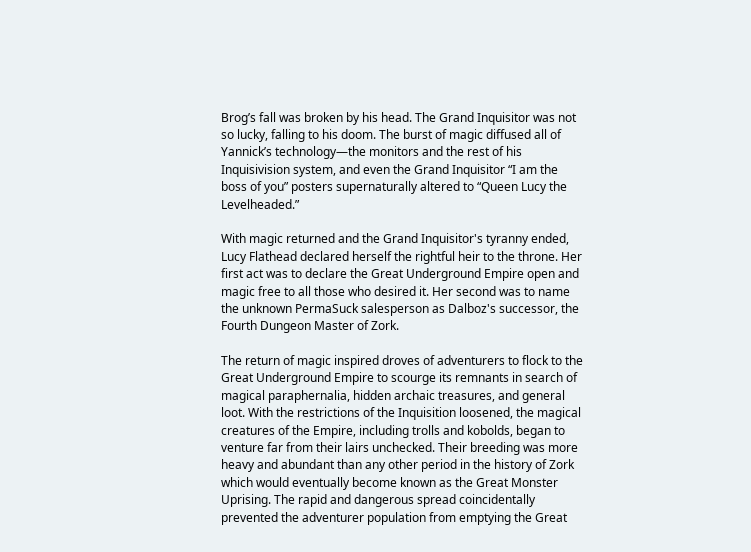Brog’s fall was broken by his head. The Grand Inquisitor was not so lucky, falling to his doom. The burst of magic diffused all of Yannick’s technology—the monitors and the rest of his Inquisivision system, and even the Grand Inquisitor “I am the boss of you” posters supernaturally altered to “Queen Lucy the Levelheaded.”

With magic returned and the Grand Inquisitor's tyranny ended, Lucy Flathead declared herself the rightful heir to the throne. Her first act was to declare the Great Underground Empire open and magic free to all those who desired it. Her second was to name the unknown PermaSuck salesperson as Dalboz's successor, the Fourth Dungeon Master of Zork.

The return of magic inspired droves of adventurers to flock to the Great Underground Empire to scourge its remnants in search of magical paraphernalia, hidden archaic treasures, and general loot. With the restrictions of the Inquisition loosened, the magical creatures of the Empire, including trolls and kobolds, began to venture far from their lairs unchecked. Their breeding was more heavy and abundant than any other period in the history of Zork which would eventually become known as the Great Monster Uprising. The rapid and dangerous spread coincidentally prevented the adventurer population from emptying the Great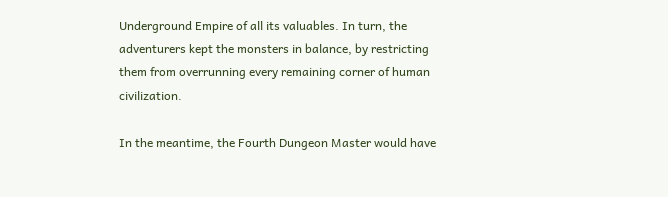Underground Empire of all its valuables. In turn, the adventurers kept the monsters in balance, by restricting them from overrunning every remaining corner of human civilization.

In the meantime, the Fourth Dungeon Master would have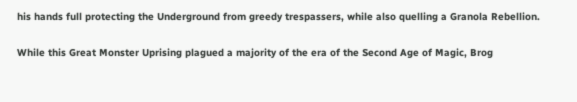his hands full protecting the Underground from greedy trespassers, while also quelling a Granola Rebellion.

While this Great Monster Uprising plagued a majority of the era of the Second Age of Magic, Brog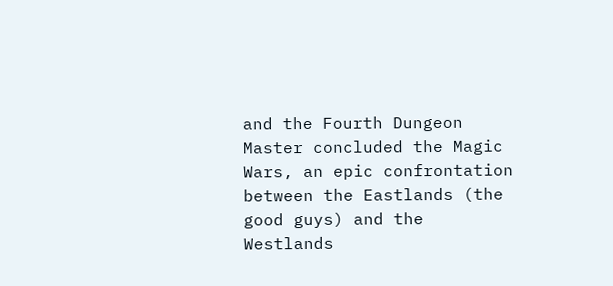and the Fourth Dungeon Master concluded the Magic Wars, an epic confrontation between the Eastlands (the good guys) and the Westlands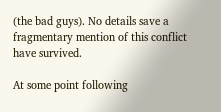(the bad guys). No details save a fragmentary mention of this conflict have survived.

At some point following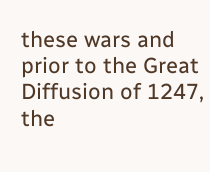these wars and prior to the Great Diffusion of 1247, the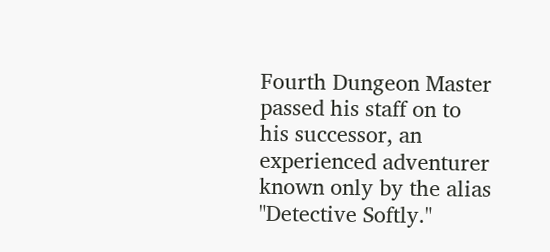Fourth Dungeon Master passed his staff on to his successor, an experienced adventurer known only by the alias "Detective Softly."